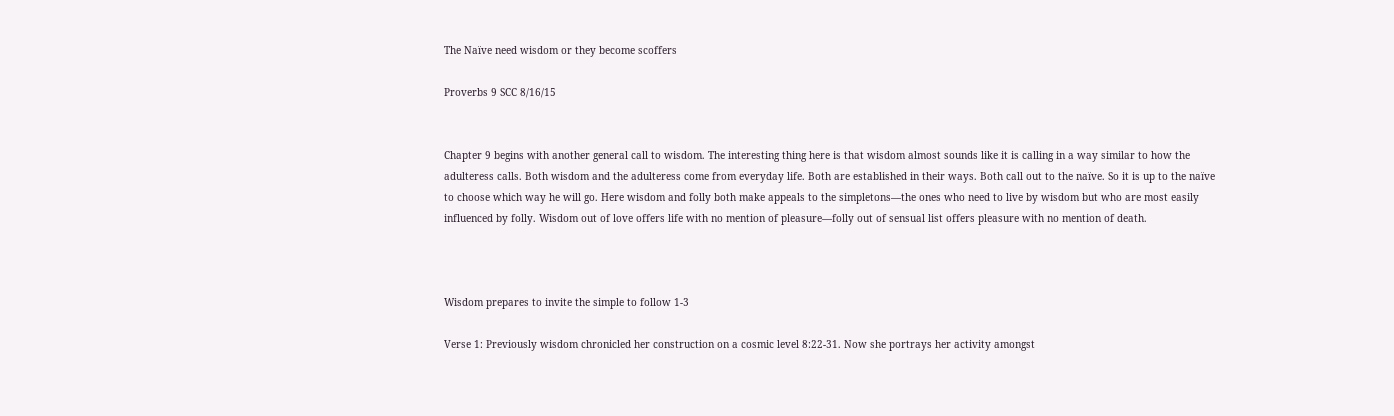The Naïve need wisdom or they become scoffers

Proverbs 9 SCC 8/16/15


Chapter 9 begins with another general call to wisdom. The interesting thing here is that wisdom almost sounds like it is calling in a way similar to how the adulteress calls. Both wisdom and the adulteress come from everyday life. Both are established in their ways. Both call out to the naïve. So it is up to the naïve to choose which way he will go. Here wisdom and folly both make appeals to the simpletons—the ones who need to live by wisdom but who are most easily influenced by folly. Wisdom out of love offers life with no mention of pleasure—folly out of sensual list offers pleasure with no mention of death.



Wisdom prepares to invite the simple to follow 1-3

Verse 1: Previously wisdom chronicled her construction on a cosmic level 8:22-31. Now she portrays her activity amongst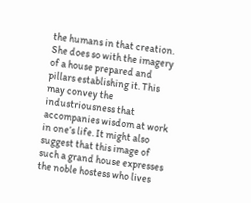the humans in that creation. She does so with the imagery of a house prepared and pillars establishing it. This may convey the industriousness that accompanies wisdom at work in one’s life. It might also suggest that this image of such a grand house expresses the noble hostess who lives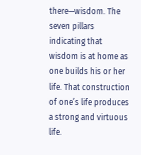there—wisdom. The seven pillars indicating that wisdom is at home as one builds his or her life. That construction of one’s life produces a strong and virtuous life.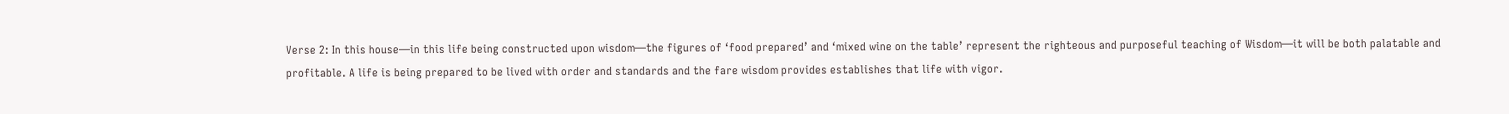Verse 2: In this house—in this life being constructed upon wisdom—the figures of ‘food prepared’ and ‘mixed wine on the table’ represent the righteous and purposeful teaching of Wisdom—it will be both palatable and profitable. A life is being prepared to be lived with order and standards and the fare wisdom provides establishes that life with vigor.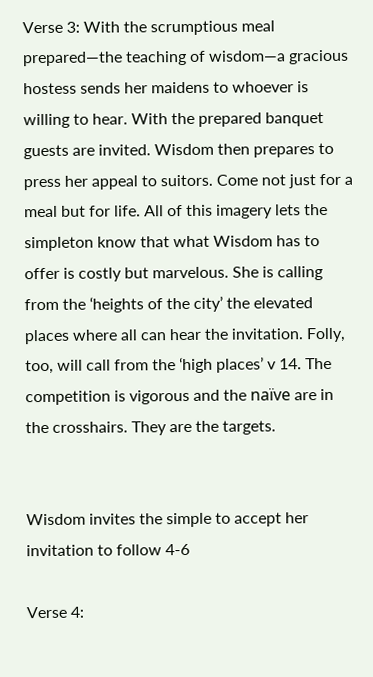Verse 3: With the scrumptious meal prepared—the teaching of wisdom—a gracious hostess sends her maidens to whoever is willing to hear. With the prepared banquet guests are invited. Wisdom then prepares to press her appeal to suitors. Come not just for a meal but for life. All of this imagery lets the simpleton know that what Wisdom has to offer is costly but marvelous. She is calling from the ‘heights of the city’ the elevated places where all can hear the invitation. Folly, too, will call from the ‘high places’ v 14. The competition is vigorous and the naïve are in the crosshairs. They are the targets.


Wisdom invites the simple to accept her invitation to follow 4-6

Verse 4: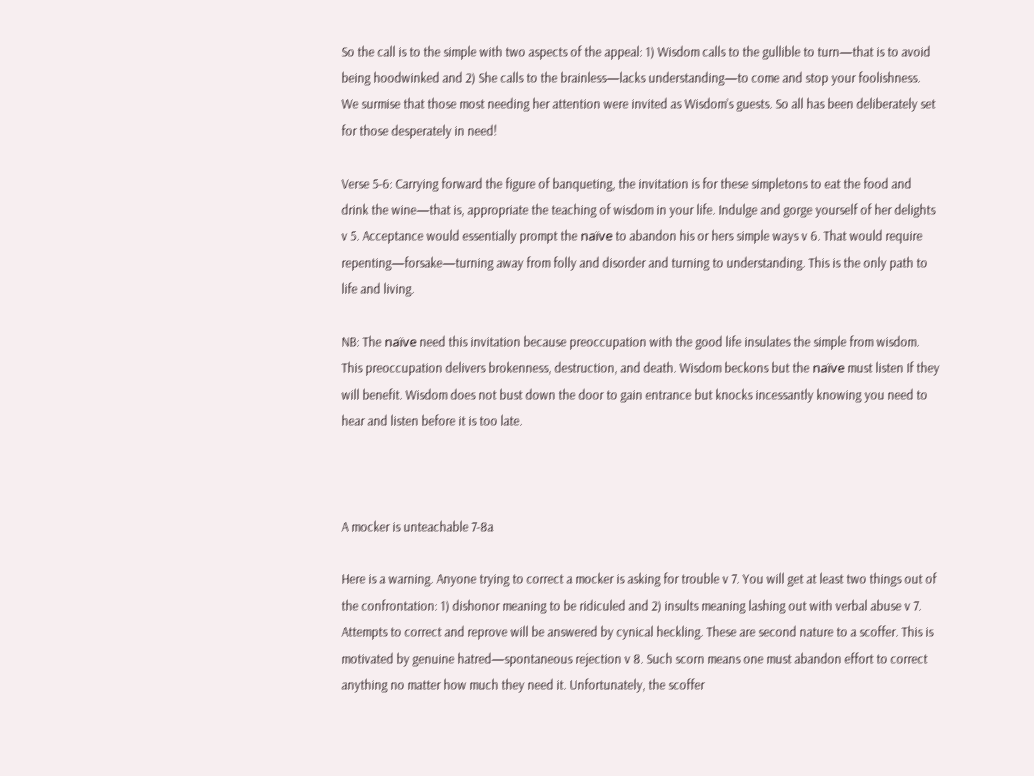So the call is to the simple with two aspects of the appeal: 1) Wisdom calls to the gullible to turn—that is to avoid being hoodwinked and 2) She calls to the brainless—lacks understanding—to come and stop your foolishness. We surmise that those most needing her attention were invited as Wisdom’s guests. So all has been deliberately set for those desperately in need!

Verse 5-6: Carrying forward the figure of banqueting, the invitation is for these simpletons to eat the food and drink the wine—that is, appropriate the teaching of wisdom in your life. Indulge and gorge yourself of her delights v 5. Acceptance would essentially prompt the naïve to abandon his or hers simple ways v 6. That would require repenting—forsake—turning away from folly and disorder and turning to understanding. This is the only path to life and living.

NB: The naïve need this invitation because preoccupation with the good life insulates the simple from wisdom. This preoccupation delivers brokenness, destruction, and death. Wisdom beckons but the naïve must listen If they will benefit. Wisdom does not bust down the door to gain entrance but knocks incessantly knowing you need to hear and listen before it is too late.



A mocker is unteachable 7-8a

Here is a warning. Anyone trying to correct a mocker is asking for trouble v 7. You will get at least two things out of the confrontation: 1) dishonor meaning to be ridiculed and 2) insults meaning lashing out with verbal abuse v 7. Attempts to correct and reprove will be answered by cynical heckling. These are second nature to a scoffer. This is motivated by genuine hatred—spontaneous rejection v 8. Such scorn means one must abandon effort to correct anything no matter how much they need it. Unfortunately, the scoffer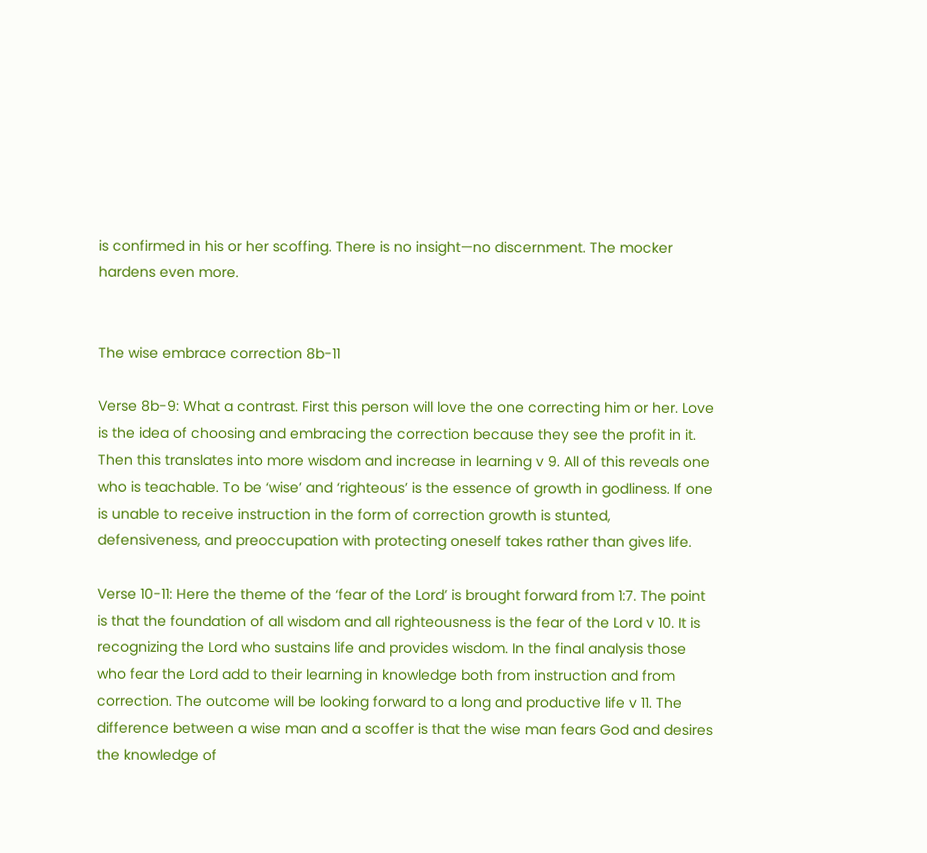is confirmed in his or her scoffing. There is no insight—no discernment. The mocker hardens even more.


The wise embrace correction 8b-11

Verse 8b-9: What a contrast. First this person will love the one correcting him or her. Love is the idea of choosing and embracing the correction because they see the profit in it. Then this translates into more wisdom and increase in learning v 9. All of this reveals one who is teachable. To be ‘wise’ and ‘righteous’ is the essence of growth in godliness. If one is unable to receive instruction in the form of correction growth is stunted, defensiveness, and preoccupation with protecting oneself takes rather than gives life.

Verse 10-11: Here the theme of the ‘fear of the Lord’ is brought forward from 1:7. The point is that the foundation of all wisdom and all righteousness is the fear of the Lord v 10. It is recognizing the Lord who sustains life and provides wisdom. In the final analysis those who fear the Lord add to their learning in knowledge both from instruction and from correction. The outcome will be looking forward to a long and productive life v 11. The difference between a wise man and a scoffer is that the wise man fears God and desires the knowledge of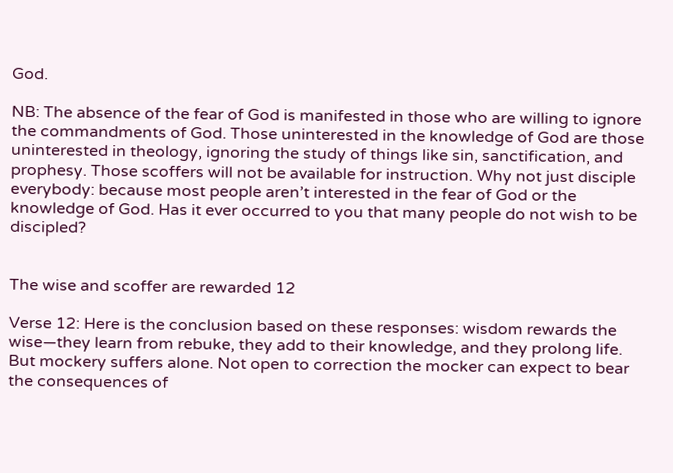God.

NB: The absence of the fear of God is manifested in those who are willing to ignore the commandments of God. Those uninterested in the knowledge of God are those uninterested in theology, ignoring the study of things like sin, sanctification, and prophesy. Those scoffers will not be available for instruction. Why not just disciple everybody: because most people aren’t interested in the fear of God or the knowledge of God. Has it ever occurred to you that many people do not wish to be discipled?


The wise and scoffer are rewarded 12

Verse 12: Here is the conclusion based on these responses: wisdom rewards the wise—they learn from rebuke, they add to their knowledge, and they prolong life. But mockery suffers alone. Not open to correction the mocker can expect to bear the consequences of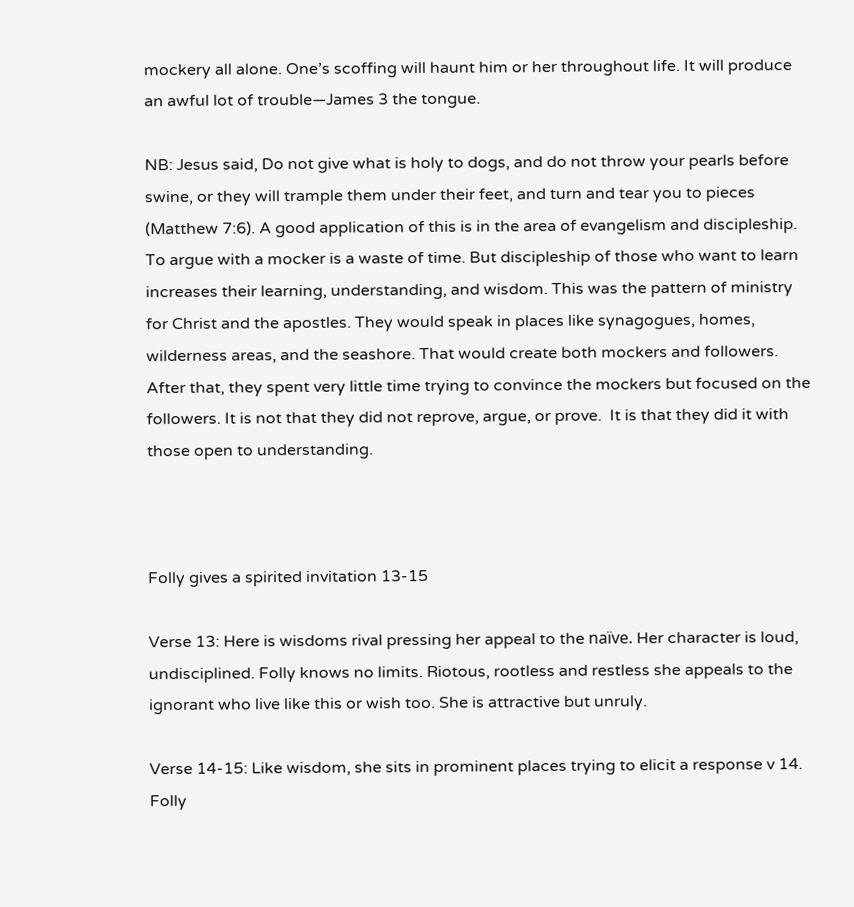mockery all alone. One’s scoffing will haunt him or her throughout life. It will produce an awful lot of trouble—James 3 the tongue.

NB: Jesus said, Do not give what is holy to dogs, and do not throw your pearls before swine, or they will trample them under their feet, and turn and tear you to pieces  (Matthew 7:6). A good application of this is in the area of evangelism and discipleship. To argue with a mocker is a waste of time. But discipleship of those who want to learn increases their learning, understanding, and wisdom. This was the pattern of ministry for Christ and the apostles. They would speak in places like synagogues, homes, wilderness areas, and the seashore. That would create both mockers and followers. After that, they spent very little time trying to convince the mockers but focused on the followers. It is not that they did not reprove, argue, or prove.  It is that they did it with those open to understanding.



Folly gives a spirited invitation 13-15

Verse 13: Here is wisdoms rival pressing her appeal to the naïve. Her character is loud, undisciplined. Folly knows no limits. Riotous, rootless and restless she appeals to the ignorant who live like this or wish too. She is attractive but unruly.

Verse 14-15: Like wisdom, she sits in prominent places trying to elicit a response v 14. Folly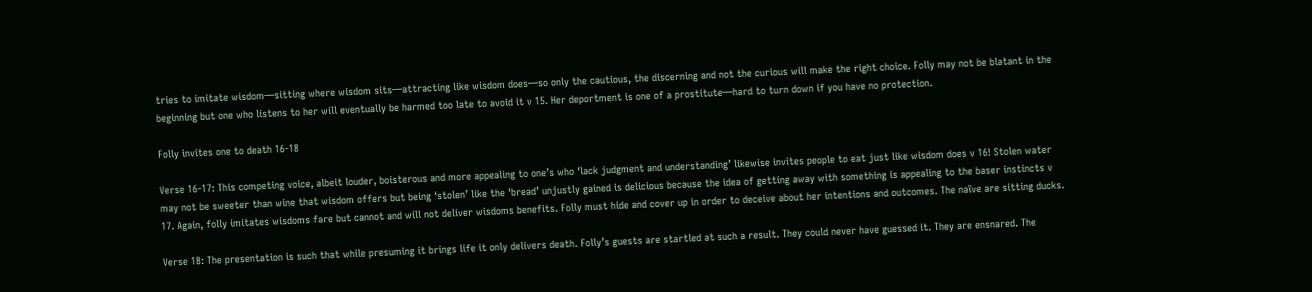tries to imitate wisdom—sitting where wisdom sits—attracting like wisdom does—so only the cautious, the discerning and not the curious will make the right choice. Folly may not be blatant in the beginning but one who listens to her will eventually be harmed too late to avoid it v 15. Her deportment is one of a prostitute—hard to turn down if you have no protection.

Folly invites one to death 16-18

Verse 16-17: This competing voice, albeit louder, boisterous and more appealing to one’s who ‘lack judgment and understanding’ likewise invites people to eat just like wisdom does v 16! Stolen water may not be sweeter than wine that wisdom offers but being ‘stolen’ like the ‘bread’ unjustly gained is delicious because the idea of getting away with something is appealing to the baser instincts v 17. Again, folly imitates wisdoms fare but cannot and will not deliver wisdoms benefits. Folly must hide and cover up in order to deceive about her intentions and outcomes. The naïve are sitting ducks.

Verse 18: The presentation is such that while presuming it brings life it only delivers death. Folly’s guests are startled at such a result. They could never have guessed it. They are ensnared. The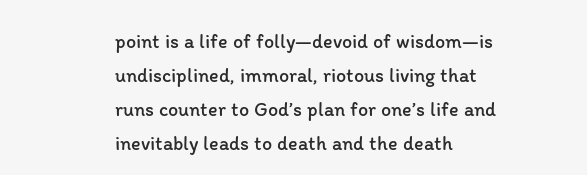point is a life of folly—devoid of wisdom—is undisciplined, immoral, riotous living that runs counter to God’s plan for one’s life and inevitably leads to death and the death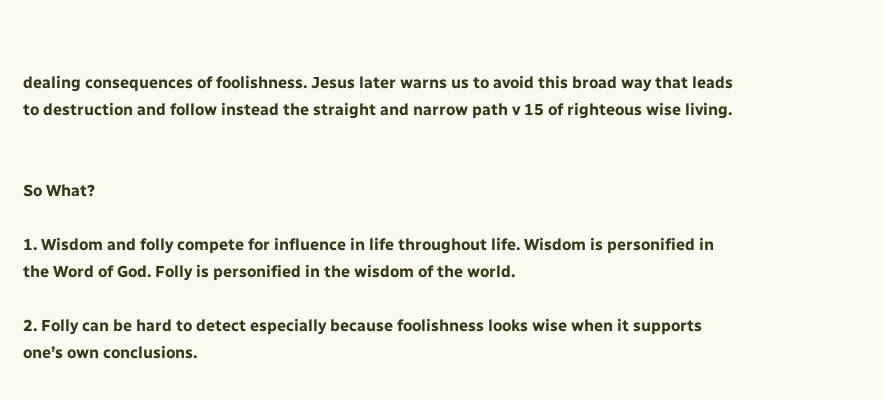dealing consequences of foolishness. Jesus later warns us to avoid this broad way that leads to destruction and follow instead the straight and narrow path v 15 of righteous wise living.


So What?

1. Wisdom and folly compete for influence in life throughout life. Wisdom is personified in the Word of God. Folly is personified in the wisdom of the world.

2. Folly can be hard to detect especially because foolishness looks wise when it supports one’s own conclusions.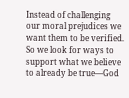Instead of challenging our moral prejudices we want them to be verified. So we look for ways to support what we believe to already be true—God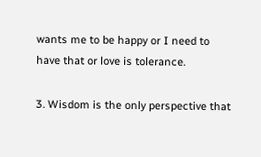wants me to be happy or I need to have that or love is tolerance.

3. Wisdom is the only perspective that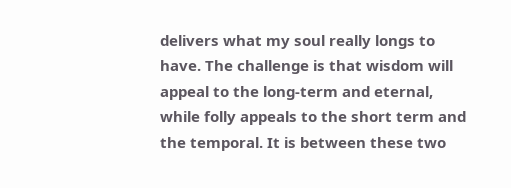delivers what my soul really longs to have. The challenge is that wisdom will appeal to the long-term and eternal, while folly appeals to the short term and the temporal. It is between these two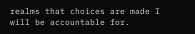realms that choices are made I will be accountable for.